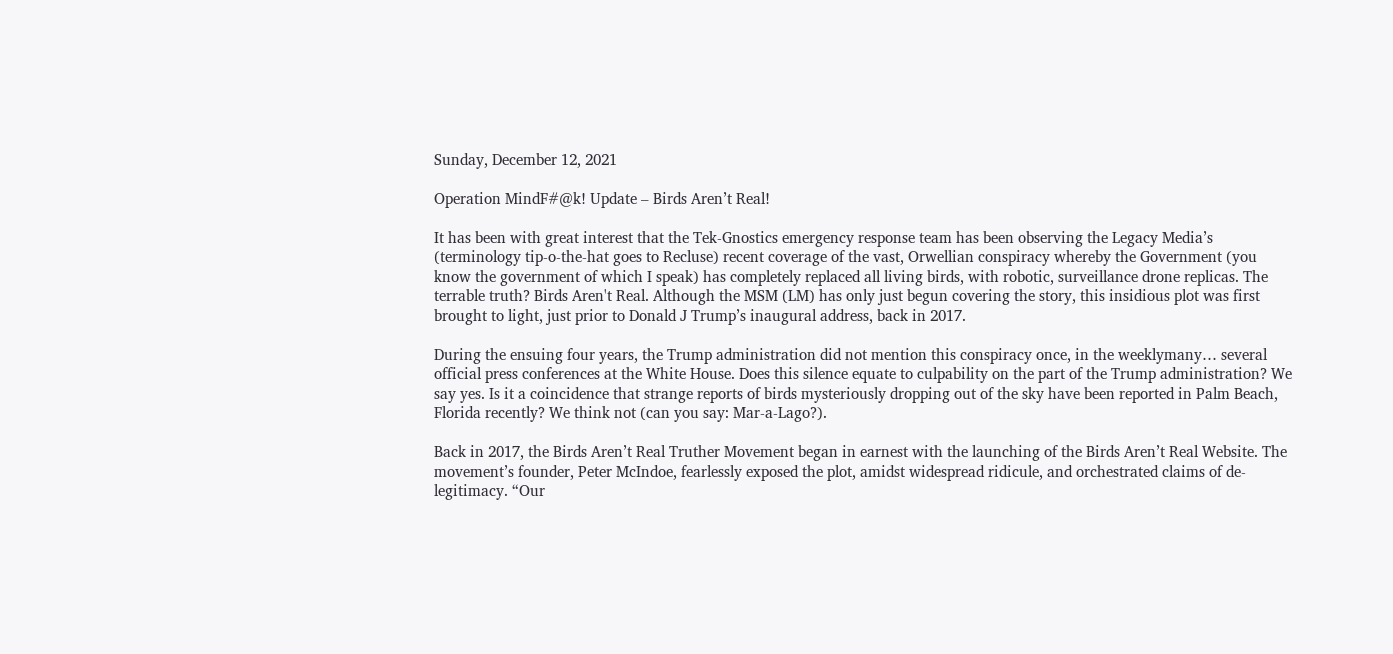Sunday, December 12, 2021

Operation MindF#@k! Update – Birds Aren’t Real!

It has been with great interest that the Tek-Gnostics emergency response team has been observing the Legacy Media’s (terminology tip-o-the-hat goes to Recluse) recent coverage of the vast, Orwellian conspiracy whereby the Government (you know the government of which I speak) has completely replaced all living birds, with robotic, surveillance drone replicas. The terrable truth? Birds Aren't Real. Although the MSM (LM) has only just begun covering the story, this insidious plot was first brought to light, just prior to Donald J Trump’s inaugural address, back in 2017.

During the ensuing four years, the Trump administration did not mention this conspiracy once, in the weeklymany… several official press conferences at the White House. Does this silence equate to culpability on the part of the Trump administration? We say yes. Is it a coincidence that strange reports of birds mysteriously dropping out of the sky have been reported in Palm Beach, Florida recently? We think not (can you say: Mar-a-Lago?).

Back in 2017, the Birds Aren’t Real Truther Movement began in earnest with the launching of the Birds Aren’t Real Website. The movement’s founder, Peter McIndoe, fearlessly exposed the plot, amidst widespread ridicule, and orchestrated claims of de-legitimacy. “Our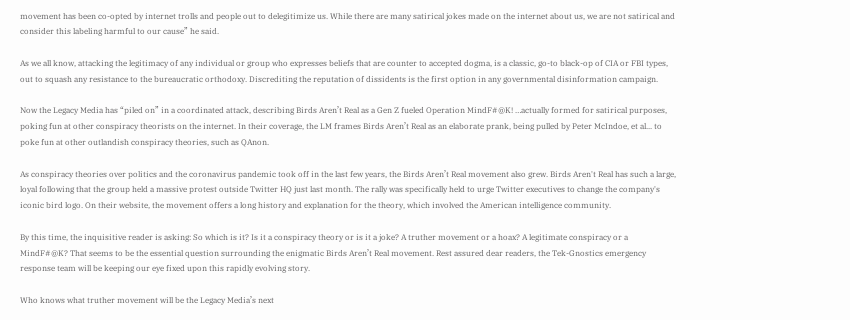movement has been co-opted by internet trolls and people out to delegitimize us. While there are many satirical jokes made on the internet about us, we are not satirical and consider this labeling harmful to our cause” he said.

As we all know, attacking the legitimacy of any individual or group who expresses beliefs that are counter to accepted dogma, is a classic, go-to black-op of CIA or FBI types, out to squash any resistance to the bureaucratic orthodoxy. Discrediting the reputation of dissidents is the first option in any governmental disinformation campaign.

Now the Legacy Media has “piled on” in a coordinated attack, describing Birds Aren’t Real as a Gen Z fueled Operation MindF#@K! …actually formed for satirical purposes, poking fun at other conspiracy theorists on the internet. In their coverage, the LM frames Birds Aren’t Real as an elaborate prank, being pulled by Peter McIndoe, et al... to poke fun at other outlandish conspiracy theories, such as QAnon.

As conspiracy theories over politics and the coronavirus pandemic took off in the last few years, the Birds Aren’t Real movement also grew. Birds Aren't Real has such a large, loyal following that the group held a massive protest outside Twitter HQ just last month. The rally was specifically held to urge Twitter executives to change the company's iconic bird logo. On their website, the movement offers a long history and explanation for the theory, which involved the American intelligence community.

By this time, the inquisitive reader is asking: So which is it? Is it a conspiracy theory or is it a joke? A truther movement or a hoax? A legitimate conspiracy or a MindF#@K? That seems to be the essential question surrounding the enigmatic Birds Aren’t Real movement. Rest assured dear readers, the Tek-Gnostics emergency response team will be keeping our eye fixed upon this rapidly evolving story.

Who knows what truther movement will be the Legacy Media’s next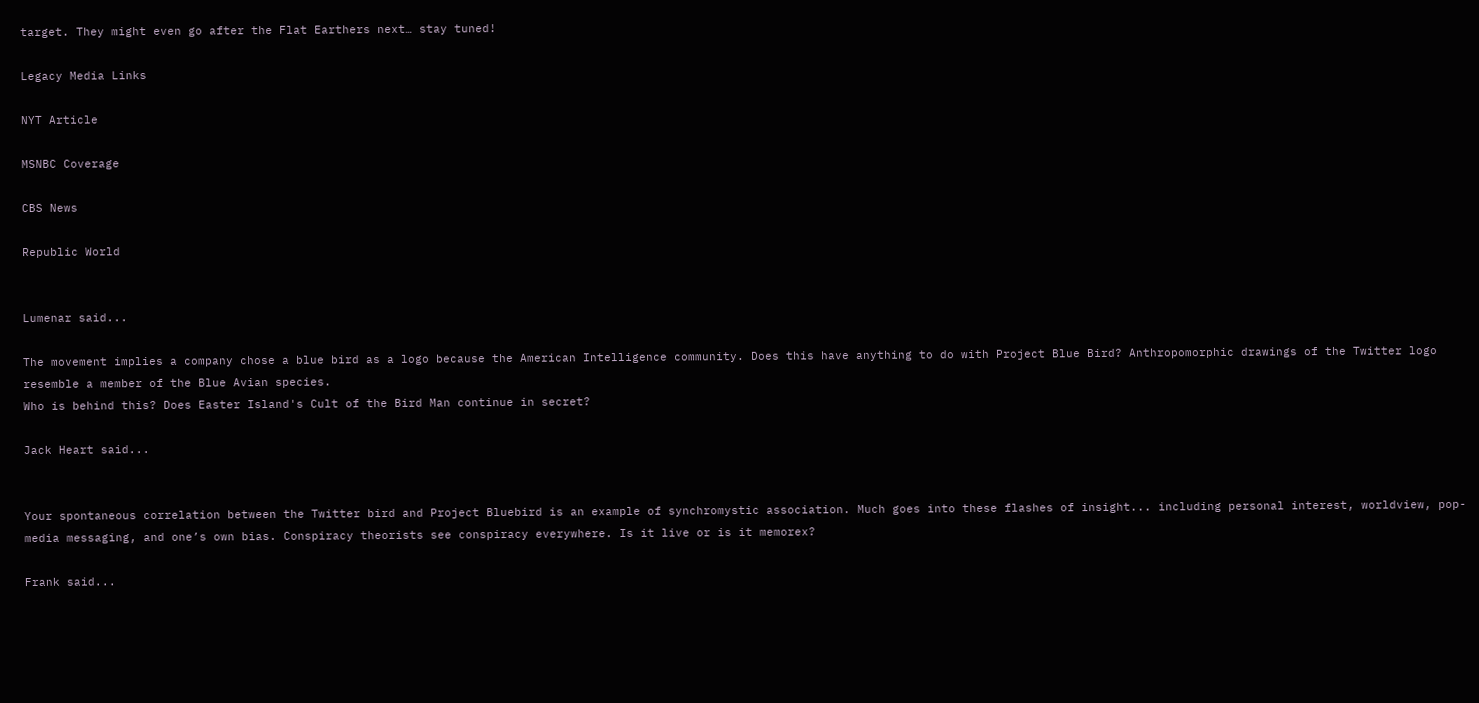target. They might even go after the Flat Earthers next… stay tuned!

Legacy Media Links

NYT Article

MSNBC Coverage

CBS News

Republic World


Lumenar said...

The movement implies a company chose a blue bird as a logo because the American Intelligence community. Does this have anything to do with Project Blue Bird? Anthropomorphic drawings of the Twitter logo resemble a member of the Blue Avian species.
Who is behind this? Does Easter Island's Cult of the Bird Man continue in secret?

Jack Heart said...


Your spontaneous correlation between the Twitter bird and Project Bluebird is an example of synchromystic association. Much goes into these flashes of insight... including personal interest, worldview, pop-media messaging, and one’s own bias. Conspiracy theorists see conspiracy everywhere. Is it live or is it memorex?

Frank said...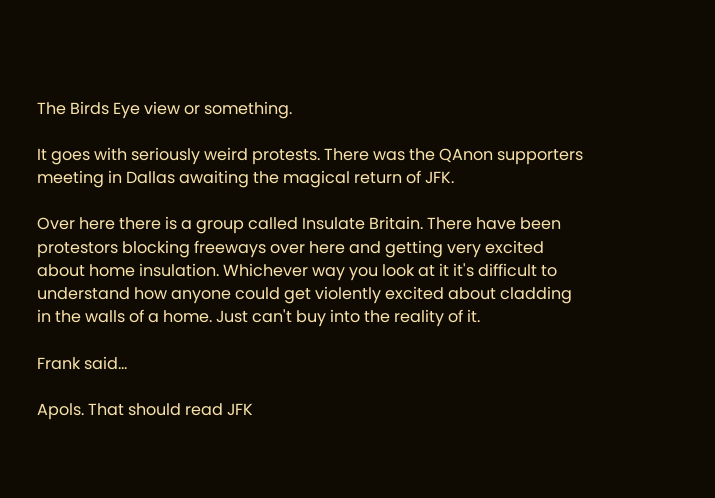The Birds Eye view or something.

It goes with seriously weird protests. There was the QAnon supporters meeting in Dallas awaiting the magical return of JFK.

Over here there is a group called Insulate Britain. There have been protestors blocking freeways over here and getting very excited about home insulation. Whichever way you look at it it's difficult to understand how anyone could get violently excited about cladding in the walls of a home. Just can't buy into the reality of it.

Frank said...

Apols. That should read JFK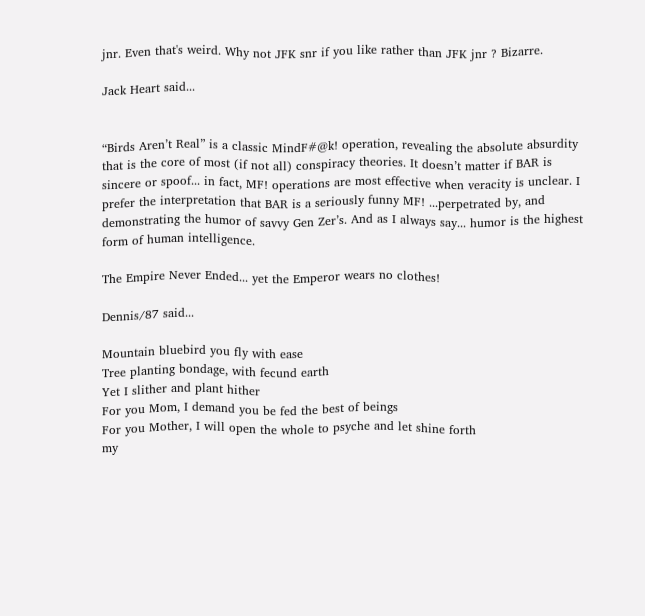jnr. Even that's weird. Why not JFK snr if you like rather than JFK jnr ? Bizarre.

Jack Heart said...


“Birds Aren’t Real” is a classic MindF#@k! operation, revealing the absolute absurdity that is the core of most (if not all) conspiracy theories. It doesn’t matter if BAR is sincere or spoof... in fact, MF! operations are most effective when veracity is unclear. I prefer the interpretation that BAR is a seriously funny MF! ...perpetrated by, and demonstrating the humor of savvy Gen Zer’s. And as I always say... humor is the highest form of human intelligence.

The Empire Never Ended... yet the Emperor wears no clothes!

Dennis/87 said...

Mountain bluebird you fly with ease
Tree planting bondage, with fecund earth
Yet I slither and plant hither
For you Mom, I demand you be fed the best of beings
For you Mother, I will open the whole to psyche and let shine forth
my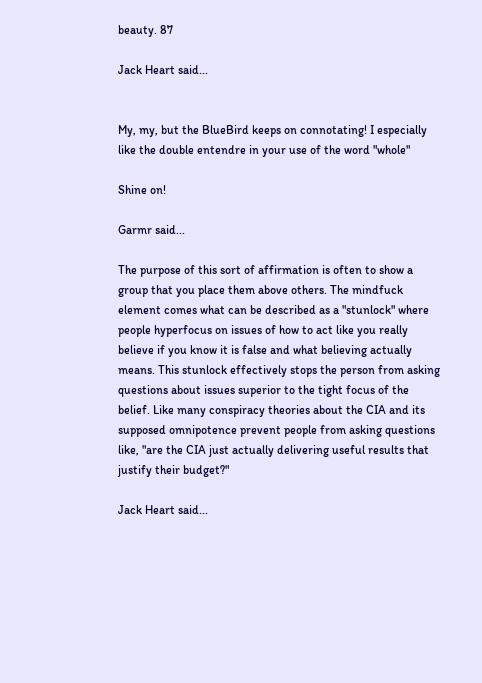beauty. 87

Jack Heart said...


My, my, but the BlueBird keeps on connotating! I especially like the double entendre in your use of the word "whole"

Shine on!

Garmr said...

The purpose of this sort of affirmation is often to show a group that you place them above others. The mindfuck element comes what can be described as a "stunlock" where people hyperfocus on issues of how to act like you really believe if you know it is false and what believing actually means. This stunlock effectively stops the person from asking questions about issues superior to the tight focus of the belief. Like many conspiracy theories about the CIA and its supposed omnipotence prevent people from asking questions like, "are the CIA just actually delivering useful results that justify their budget?"

Jack Heart said...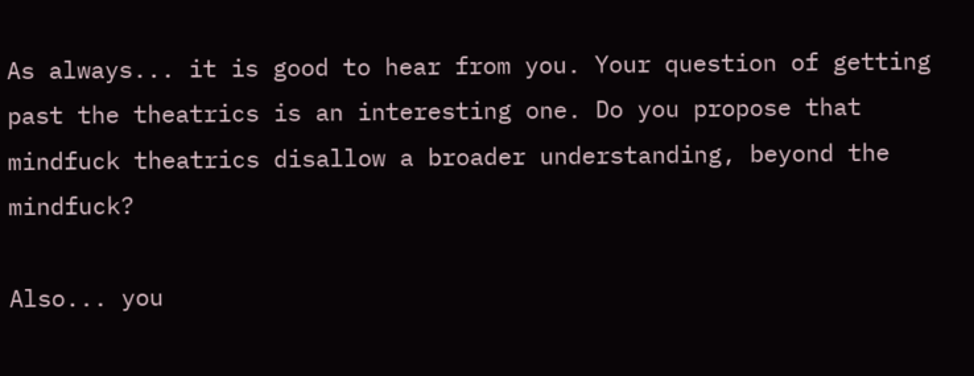As always... it is good to hear from you. Your question of getting past the theatrics is an interesting one. Do you propose that mindfuck theatrics disallow a broader understanding, beyond the mindfuck?

Also... you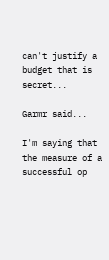can't justify a budget that is secret...

Garmr said...

I'm saying that the measure of a successful op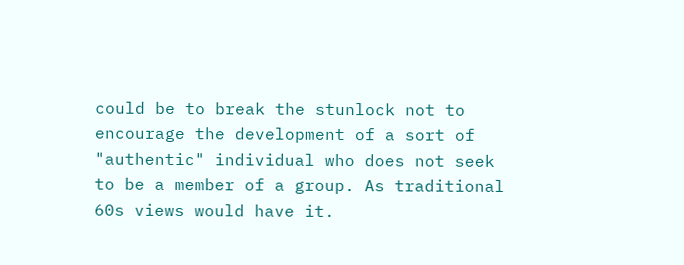could be to break the stunlock not to encourage the development of a sort of "authentic" individual who does not seek to be a member of a group. As traditional 60s views would have it.